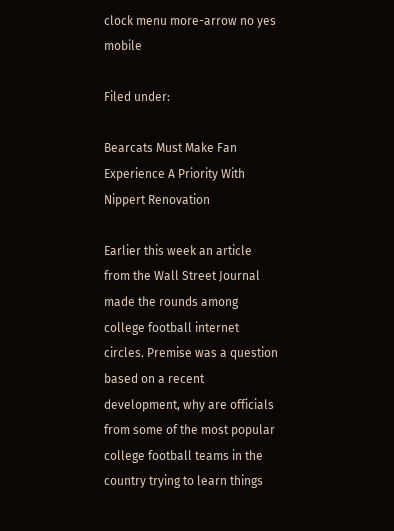clock menu more-arrow no yes mobile

Filed under:

Bearcats Must Make Fan Experience A Priority With Nippert Renovation

Earlier this week an article from the Wall Street Journal made the rounds among college football internet circles. Premise was a question based on a recent development, why are officials from some of the most popular college football teams in the country trying to learn things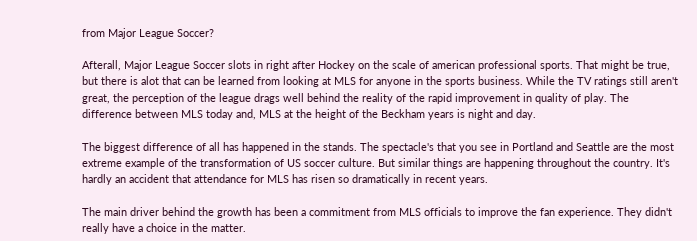from Major League Soccer?

Afterall, Major League Soccer slots in right after Hockey on the scale of american professional sports. That might be true, but there is alot that can be learned from looking at MLS for anyone in the sports business. While the TV ratings still aren't great, the perception of the league drags well behind the reality of the rapid improvement in quality of play. The difference between MLS today and, MLS at the height of the Beckham years is night and day.

The biggest difference of all has happened in the stands. The spectacle's that you see in Portland and Seattle are the most extreme example of the transformation of US soccer culture. But similar things are happening throughout the country. It's hardly an accident that attendance for MLS has risen so dramatically in recent years.

The main driver behind the growth has been a commitment from MLS officials to improve the fan experience. They didn't really have a choice in the matter.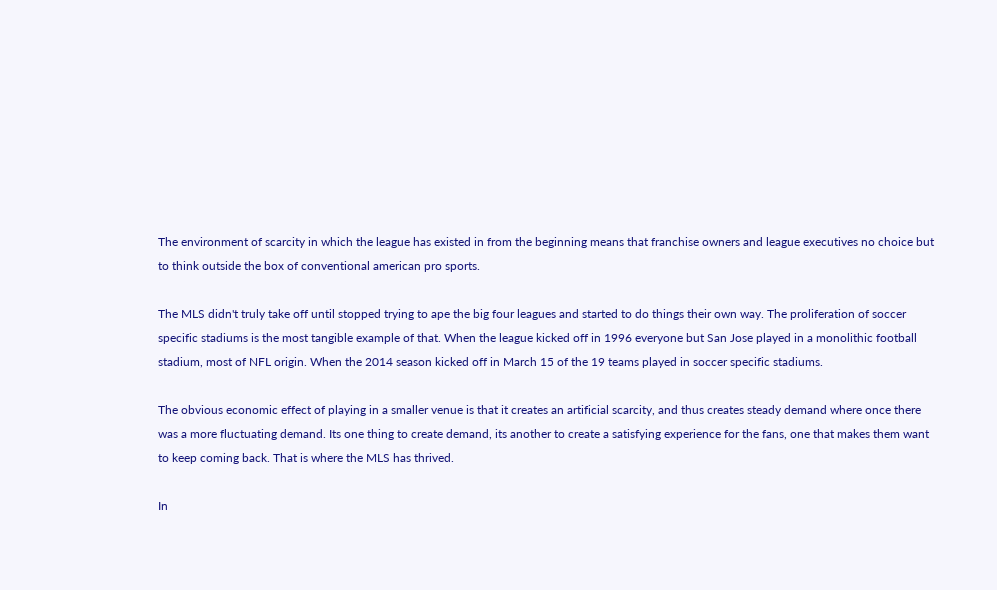The environment of scarcity in which the league has existed in from the beginning means that franchise owners and league executives no choice but to think outside the box of conventional american pro sports.

The MLS didn't truly take off until stopped trying to ape the big four leagues and started to do things their own way. The proliferation of soccer specific stadiums is the most tangible example of that. When the league kicked off in 1996 everyone but San Jose played in a monolithic football stadium, most of NFL origin. When the 2014 season kicked off in March 15 of the 19 teams played in soccer specific stadiums.

The obvious economic effect of playing in a smaller venue is that it creates an artificial scarcity, and thus creates steady demand where once there was a more fluctuating demand. Its one thing to create demand, its another to create a satisfying experience for the fans, one that makes them want to keep coming back. That is where the MLS has thrived.

In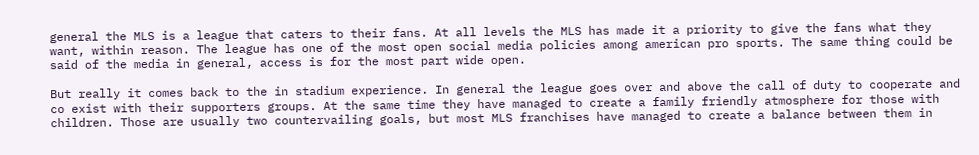general the MLS is a league that caters to their fans. At all levels the MLS has made it a priority to give the fans what they want, within reason. The league has one of the most open social media policies among american pro sports. The same thing could be said of the media in general, access is for the most part wide open.

But really it comes back to the in stadium experience. In general the league goes over and above the call of duty to cooperate and co exist with their supporters groups. At the same time they have managed to create a family friendly atmosphere for those with children. Those are usually two countervailing goals, but most MLS franchises have managed to create a balance between them in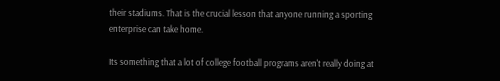their stadiums. That is the crucial lesson that anyone running a sporting enterprise can take home.

Its something that a lot of college football programs aren't really doing at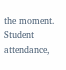the moment. Student attendance,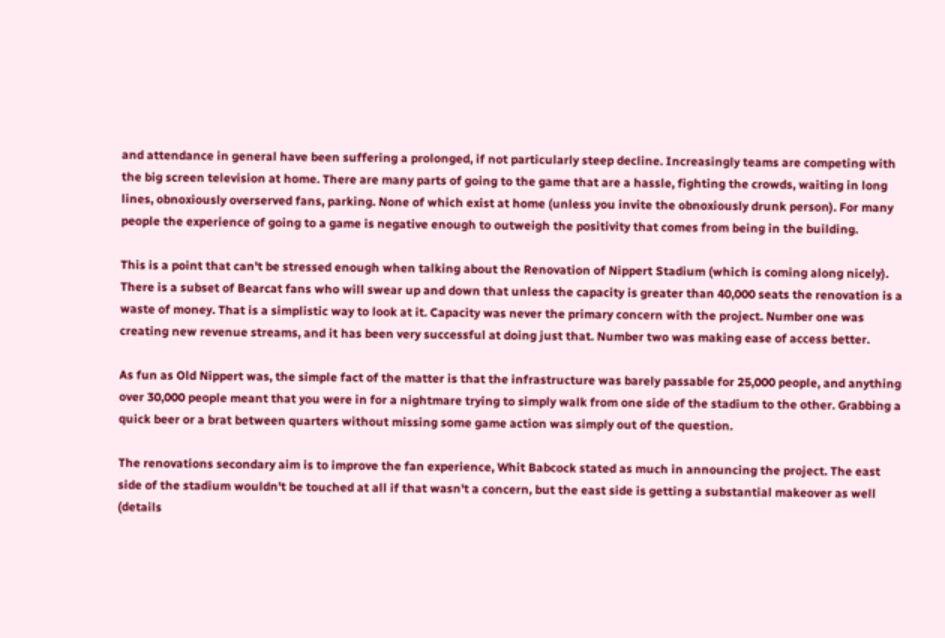and attendance in general have been suffering a prolonged, if not particularly steep decline. Increasingly teams are competing with the big screen television at home. There are many parts of going to the game that are a hassle, fighting the crowds, waiting in long lines, obnoxiously overserved fans, parking. None of which exist at home (unless you invite the obnoxiously drunk person). For many people the experience of going to a game is negative enough to outweigh the positivity that comes from being in the building.

This is a point that can't be stressed enough when talking about the Renovation of Nippert Stadium (which is coming along nicely). There is a subset of Bearcat fans who will swear up and down that unless the capacity is greater than 40,000 seats the renovation is a waste of money. That is a simplistic way to look at it. Capacity was never the primary concern with the project. Number one was creating new revenue streams, and it has been very successful at doing just that. Number two was making ease of access better.

As fun as Old Nippert was, the simple fact of the matter is that the infrastructure was barely passable for 25,000 people, and anything over 30,000 people meant that you were in for a nightmare trying to simply walk from one side of the stadium to the other. Grabbing a quick beer or a brat between quarters without missing some game action was simply out of the question.

The renovations secondary aim is to improve the fan experience, Whit Babcock stated as much in announcing the project. The east side of the stadium wouldn't be touched at all if that wasn't a concern, but the east side is getting a substantial makeover as well (details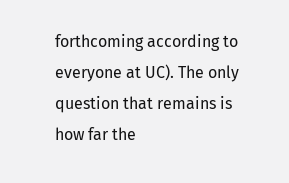forthcoming according to everyone at UC). The only question that remains is how far the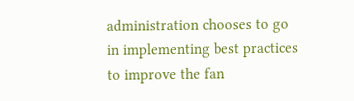administration chooses to go in implementing best practices to improve the fan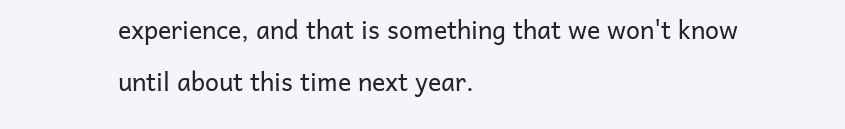experience, and that is something that we won't know until about this time next year.